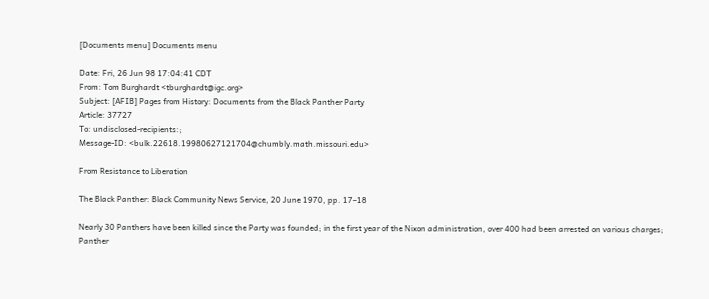[Documents menu] Documents menu

Date: Fri, 26 Jun 98 17:04:41 CDT
From: Tom Burghardt <tburghardt@igc.org>
Subject: [AFIB] Pages from History: Documents from the Black Panther Party
Article: 37727
To: undisclosed-recipients:;
Message-ID: <bulk.22618.19980627121704@chumbly.math.missouri.edu>

From Resistance to Liberation

The Black Panther: Black Community News Service, 20 June 1970, pp. 17–18

Nearly 30 Panthers have been killed since the Party was founded; in the first year of the Nixon administration, over 400 had been arrested on various charges; Panther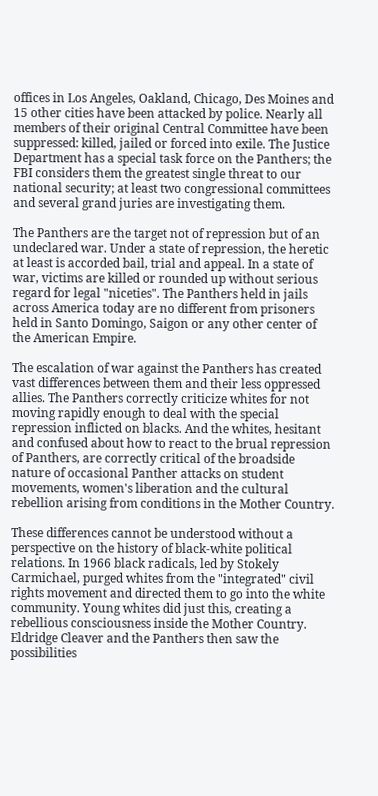offices in Los Angeles, Oakland, Chicago, Des Moines and 15 other cities have been attacked by police. Nearly all members of their original Central Committee have been suppressed: killed, jailed or forced into exile. The Justice Department has a special task force on the Panthers; the FBI considers them the greatest single threat to our national security; at least two congressional committees and several grand juries are investigating them.

The Panthers are the target not of repression but of an undeclared war. Under a state of repression, the heretic at least is accorded bail, trial and appeal. In a state of war, victims are killed or rounded up without serious regard for legal "niceties". The Panthers held in jails across America today are no different from prisoners held in Santo Domingo, Saigon or any other center of the American Empire.

The escalation of war against the Panthers has created vast differences between them and their less oppressed allies. The Panthers correctly criticize whites for not moving rapidly enough to deal with the special repression inflicted on blacks. And the whites, hesitant and confused about how to react to the brual repression of Panthers, are correctly critical of the broadside nature of occasional Panther attacks on student movements, women's liberation and the cultural rebellion arising from conditions in the Mother Country.

These differences cannot be understood without a perspective on the history of black-white political relations. In 1966 black radicals, led by Stokely Carmichael, purged whites from the "integrated" civil rights movement and directed them to go into the white community. Young whites did just this, creating a rebellious consciousness inside the Mother Country. Eldridge Cleaver and the Panthers then saw the possibilities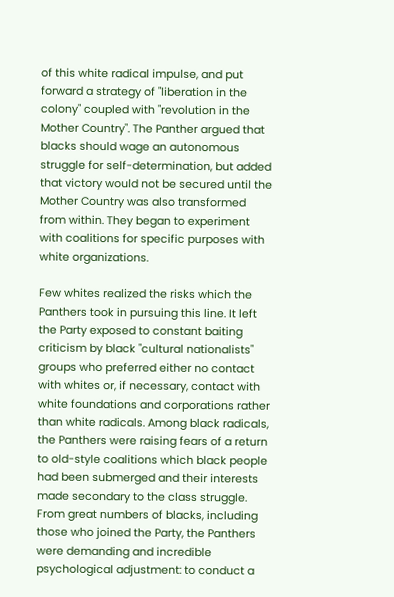of this white radical impulse, and put forward a strategy of "liberation in the colony" coupled with "revolution in the Mother Country". The Panther argued that blacks should wage an autonomous struggle for self-determination, but added that victory would not be secured until the Mother Country was also transformed from within. They began to experiment with coalitions for specific purposes with white organizations.

Few whites realized the risks which the Panthers took in pursuing this line. It left the Party exposed to constant baiting criticism by black "cultural nationalists" groups who preferred either no contact with whites or, if necessary, contact with white foundations and corporations rather than white radicals. Among black radicals, the Panthers were raising fears of a return to old-style coalitions which black people had been submerged and their interests made secondary to the class struggle. From great numbers of blacks, including those who joined the Party, the Panthers were demanding and incredible psychological adjustment: to conduct a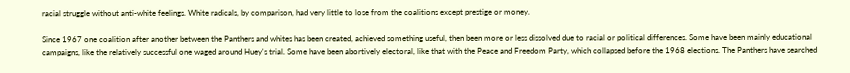racial struggle without anti-white feelings. White radicals, by comparison, had very little to lose from the coalitions except prestige or money.

Since 1967 one coalition after another between the Panthers and whites has been created, achieved something useful, then been more or less dissolved due to racial or political differences. Some have been mainly educational campaigns, like the relatively successful one waged around Huey's trial. Some have been abortively electoral, like that with the Peace and Freedom Party, which collapsed before the 1968 elections. The Panthers have searched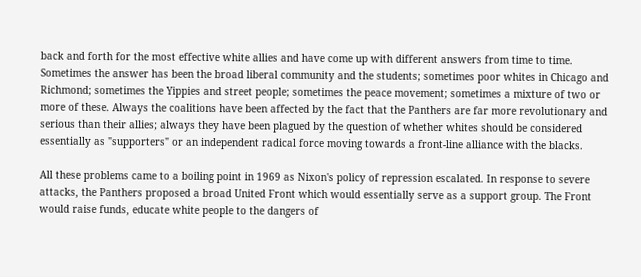back and forth for the most effective white allies and have come up with different answers from time to time. Sometimes the answer has been the broad liberal community and the students; sometimes poor whites in Chicago and Richmond; sometimes the Yippies and street people; sometimes the peace movement; sometimes a mixture of two or more of these. Always the coalitions have been affected by the fact that the Panthers are far more revolutionary and serious than their allies; always they have been plagued by the question of whether whites should be considered essentially as "supporters" or an independent radical force moving towards a front-line alliance with the blacks.

All these problems came to a boiling point in 1969 as Nixon's policy of repression escalated. In response to severe attacks, the Panthers proposed a broad United Front which would essentially serve as a support group. The Front would raise funds, educate white people to the dangers of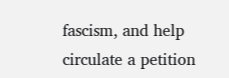fascism, and help circulate a petition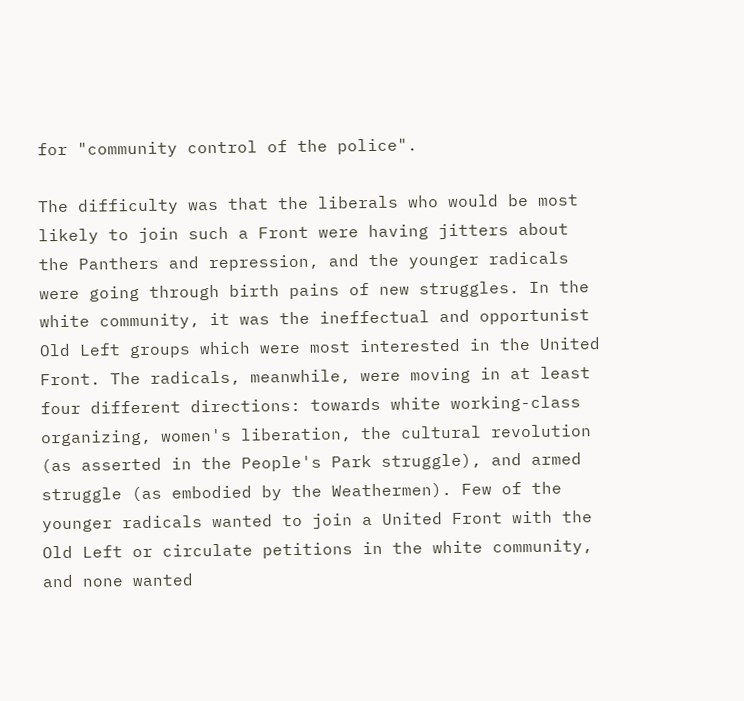for "community control of the police".

The difficulty was that the liberals who would be most likely to join such a Front were having jitters about the Panthers and repression, and the younger radicals were going through birth pains of new struggles. In the white community, it was the ineffectual and opportunist Old Left groups which were most interested in the United Front. The radicals, meanwhile, were moving in at least four different directions: towards white working-class organizing, women's liberation, the cultural revolution (as asserted in the People's Park struggle), and armed struggle (as embodied by the Weathermen). Few of the younger radicals wanted to join a United Front with the Old Left or circulate petitions in the white community, and none wanted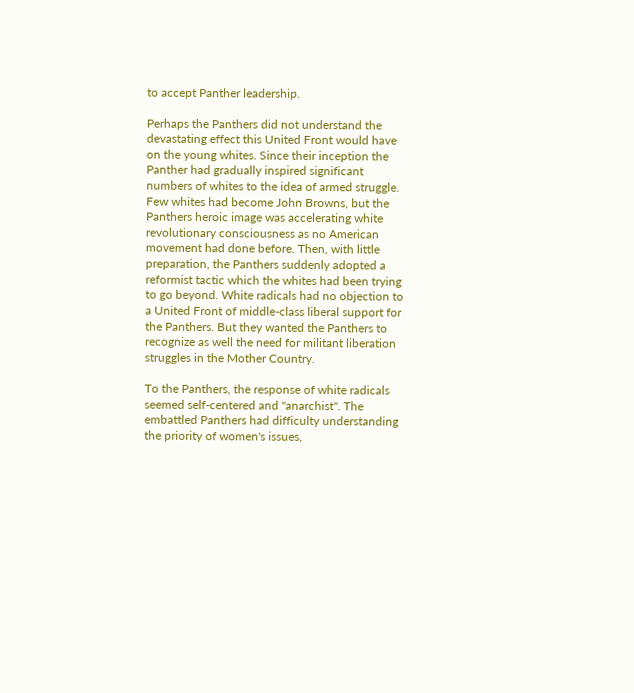to accept Panther leadership.

Perhaps the Panthers did not understand the devastating effect this United Front would have on the young whites. Since their inception the Panther had gradually inspired significant numbers of whites to the idea of armed struggle. Few whites had become John Browns, but the Panthers heroic image was accelerating white revolutionary consciousness as no American movement had done before. Then, with little preparation, the Panthers suddenly adopted a reformist tactic which the whites had been trying to go beyond. White radicals had no objection to a United Front of middle-class liberal support for the Panthers. But they wanted the Panthers to recognize as well the need for militant liberation struggles in the Mother Country.

To the Panthers, the response of white radicals seemed self-centered and "anarchist". The embattled Panthers had difficulty understanding the priority of women's issues,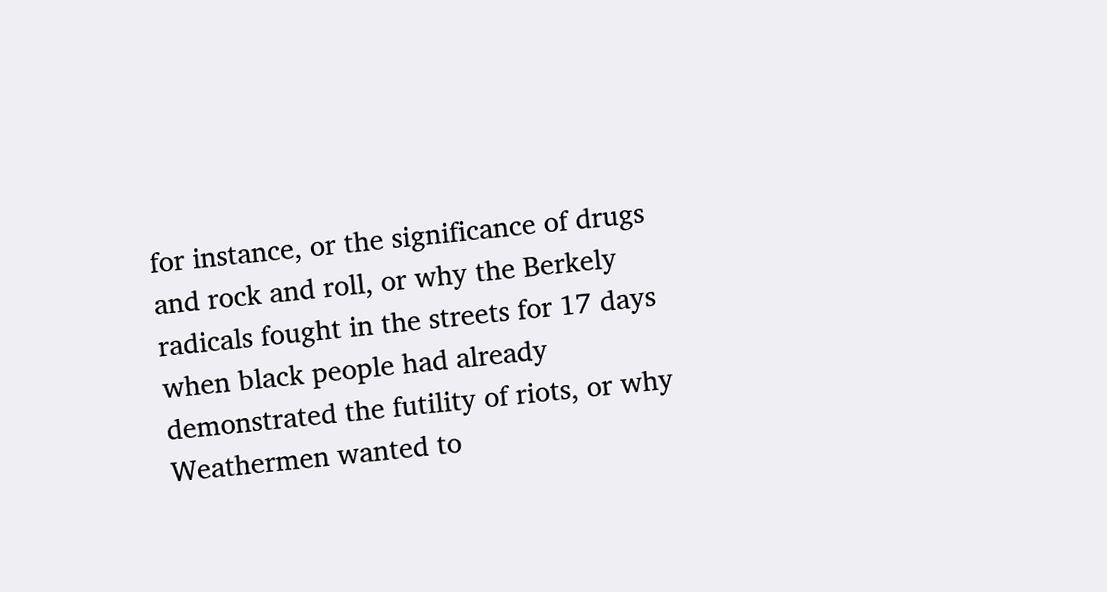for instance, or the significance of drugs and rock and roll, or why the Berkely radicals fought in the streets for 17 days when black people had already demonstrated the futility of riots, or why Weathermen wanted to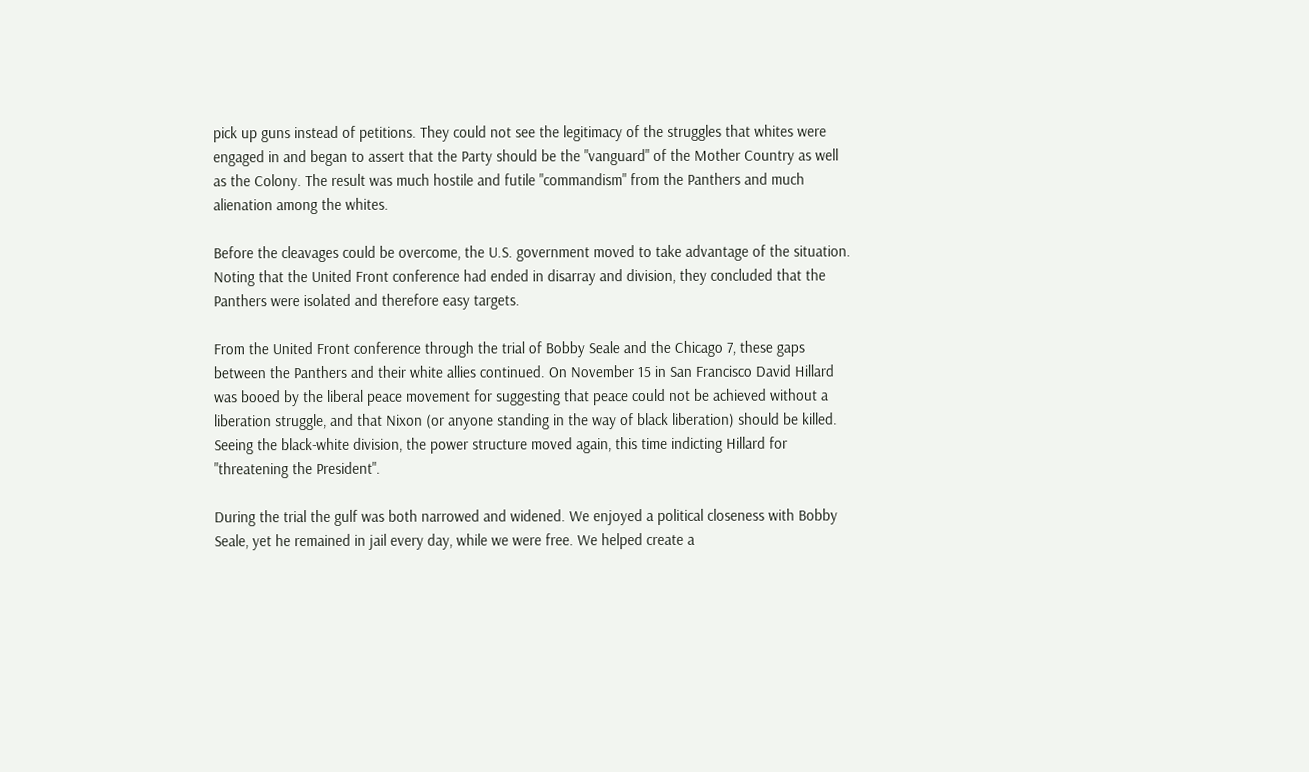pick up guns instead of petitions. They could not see the legitimacy of the struggles that whites were engaged in and began to assert that the Party should be the "vanguard" of the Mother Country as well as the Colony. The result was much hostile and futile "commandism" from the Panthers and much alienation among the whites.

Before the cleavages could be overcome, the U.S. government moved to take advantage of the situation. Noting that the United Front conference had ended in disarray and division, they concluded that the Panthers were isolated and therefore easy targets.

From the United Front conference through the trial of Bobby Seale and the Chicago 7, these gaps between the Panthers and their white allies continued. On November 15 in San Francisco David Hillard was booed by the liberal peace movement for suggesting that peace could not be achieved without a liberation struggle, and that Nixon (or anyone standing in the way of black liberation) should be killed. Seeing the black-white division, the power structure moved again, this time indicting Hillard for "threatening the President".

During the trial the gulf was both narrowed and widened. We enjoyed a political closeness with Bobby Seale, yet he remained in jail every day, while we were free. We helped create a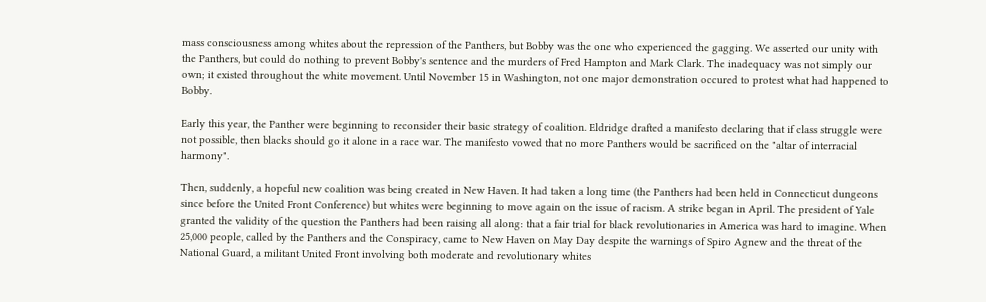mass consciousness among whites about the repression of the Panthers, but Bobby was the one who experienced the gagging. We asserted our unity with the Panthers, but could do nothing to prevent Bobby's sentence and the murders of Fred Hampton and Mark Clark. The inadequacy was not simply our own; it existed throughout the white movement. Until November 15 in Washington, not one major demonstration occured to protest what had happened to Bobby.

Early this year, the Panther were beginning to reconsider their basic strategy of coalition. Eldridge drafted a manifesto declaring that if class struggle were not possible, then blacks should go it alone in a race war. The manifesto vowed that no more Panthers would be sacrificed on the "altar of interracial harmony".

Then, suddenly, a hopeful new coalition was being created in New Haven. It had taken a long time (the Panthers had been held in Connecticut dungeons since before the United Front Conference) but whites were beginning to move again on the issue of racism. A strike began in April. The president of Yale granted the validity of the question the Panthers had been raising all along: that a fair trial for black revolutionaries in America was hard to imagine. When 25,000 people, called by the Panthers and the Conspiracy, came to New Haven on May Day despite the warnings of Spiro Agnew and the threat of the National Guard, a militant United Front involving both moderate and revolutionary whites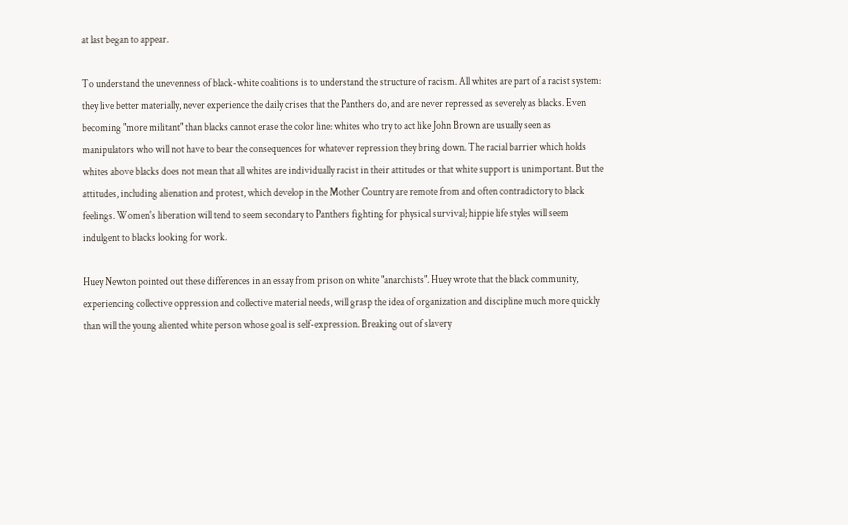at last began to appear.

To understand the unevenness of black-white coalitions is to understand the structure of racism. All whites are part of a racist system: they live better materially, never experience the daily crises that the Panthers do, and are never repressed as severely as blacks. Even becoming "more militant" than blacks cannot erase the color line: whites who try to act like John Brown are usually seen as manipulators who will not have to bear the consequences for whatever repression they bring down. The racial barrier which holds whites above blacks does not mean that all whites are individually racist in their attitudes or that white support is unimportant. But the attitudes, including alienation and protest, which develop in the Mother Country are remote from and often contradictory to black feelings. Women's liberation will tend to seem secondary to Panthers fighting for physical survival; hippie life styles will seem indulgent to blacks looking for work.

Huey Newton pointed out these differences in an essay from prison on white "anarchists". Huey wrote that the black community, experiencing collective oppression and collective material needs, will grasp the idea of organization and discipline much more quickly than will the young aliented white person whose goal is self-expression. Breaking out of slavery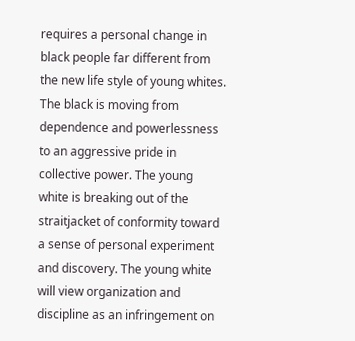requires a personal change in black people far different from the new life style of young whites. The black is moving from dependence and powerlessness to an aggressive pride in collective power. The young white is breaking out of the straitjacket of conformity toward a sense of personal experiment and discovery. The young white will view organization and discipline as an infringement on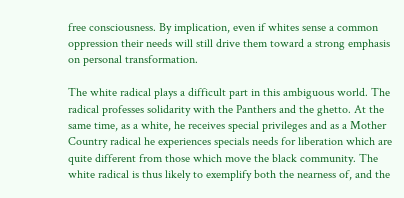free consciousness. By implication, even if whites sense a common oppression their needs will still drive them toward a strong emphasis on personal transformation.

The white radical plays a difficult part in this ambiguous world. The radical professes solidarity with the Panthers and the ghetto. At the same time, as a white, he receives special privileges and as a Mother Country radical he experiences specials needs for liberation which are quite different from those which move the black community. The white radical is thus likely to exemplify both the nearness of, and the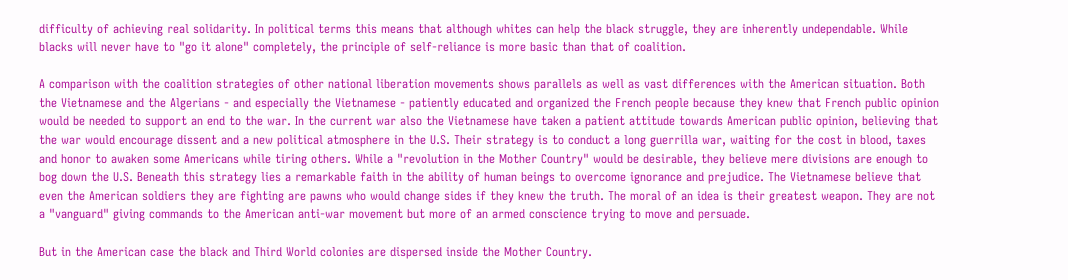difficulty of achieving real solidarity. In political terms this means that although whites can help the black struggle, they are inherently undependable. While blacks will never have to "go it alone" completely, the principle of self-reliance is more basic than that of coalition.

A comparison with the coalition strategies of other national liberation movements shows parallels as well as vast differences with the American situation. Both the Vietnamese and the Algerians - and especially the Vietnamese - patiently educated and organized the French people because they knew that French public opinion would be needed to support an end to the war. In the current war also the Vietnamese have taken a patient attitude towards American public opinion, believing that the war would encourage dissent and a new political atmosphere in the U.S. Their strategy is to conduct a long guerrilla war, waiting for the cost in blood, taxes and honor to awaken some Americans while tiring others. While a "revolution in the Mother Country" would be desirable, they believe mere divisions are enough to bog down the U.S. Beneath this strategy lies a remarkable faith in the ability of human beings to overcome ignorance and prejudice. The Vietnamese believe that even the American soldiers they are fighting are pawns who would change sides if they knew the truth. The moral of an idea is their greatest weapon. They are not a "vanguard" giving commands to the American anti-war movement but more of an armed conscience trying to move and persuade.

But in the American case the black and Third World colonies are dispersed inside the Mother Country.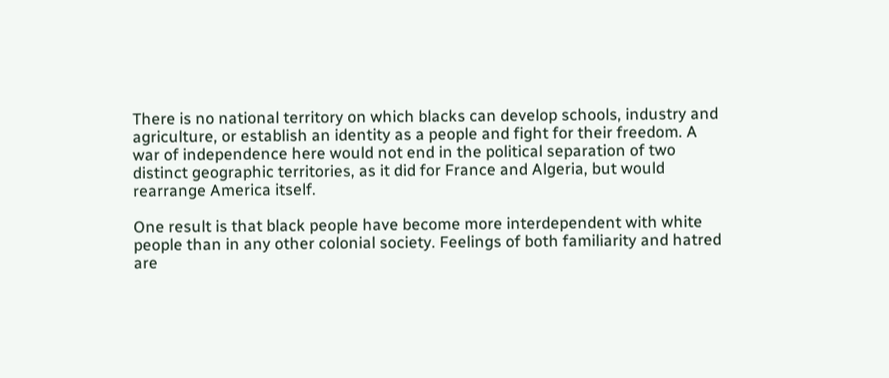There is no national territory on which blacks can develop schools, industry and agriculture, or establish an identity as a people and fight for their freedom. A war of independence here would not end in the political separation of two distinct geographic territories, as it did for France and Algeria, but would rearrange America itself.

One result is that black people have become more interdependent with white people than in any other colonial society. Feelings of both familiarity and hatred are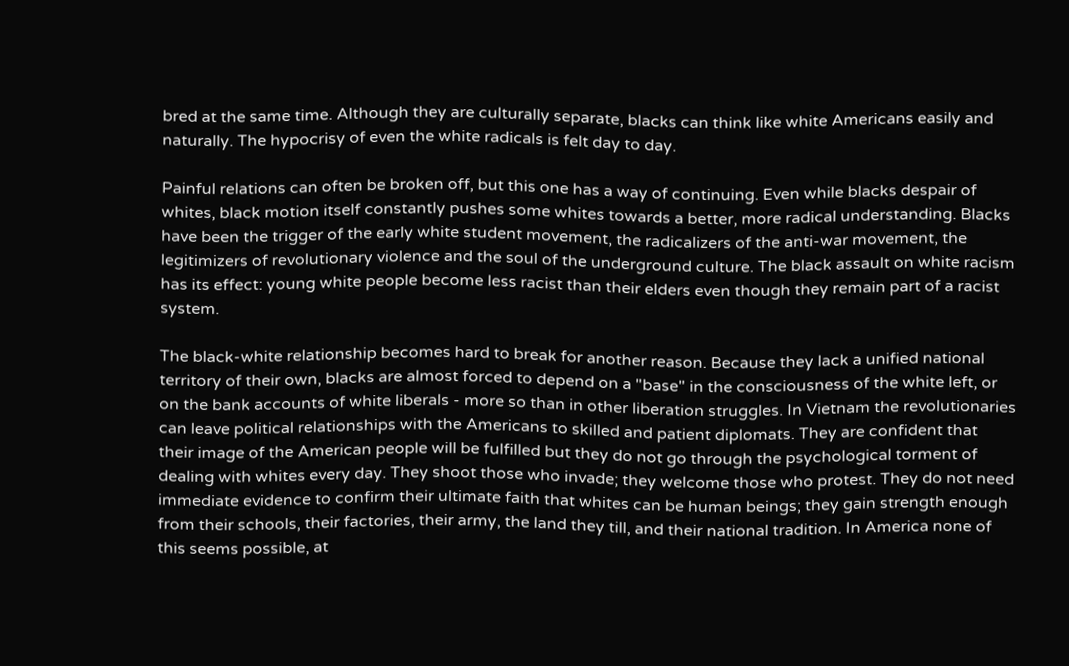bred at the same time. Although they are culturally separate, blacks can think like white Americans easily and naturally. The hypocrisy of even the white radicals is felt day to day.

Painful relations can often be broken off, but this one has a way of continuing. Even while blacks despair of whites, black motion itself constantly pushes some whites towards a better, more radical understanding. Blacks have been the trigger of the early white student movement, the radicalizers of the anti-war movement, the legitimizers of revolutionary violence and the soul of the underground culture. The black assault on white racism has its effect: young white people become less racist than their elders even though they remain part of a racist system.

The black-white relationship becomes hard to break for another reason. Because they lack a unified national territory of their own, blacks are almost forced to depend on a "base" in the consciousness of the white left, or on the bank accounts of white liberals - more so than in other liberation struggles. In Vietnam the revolutionaries can leave political relationships with the Americans to skilled and patient diplomats. They are confident that their image of the American people will be fulfilled but they do not go through the psychological torment of dealing with whites every day. They shoot those who invade; they welcome those who protest. They do not need immediate evidence to confirm their ultimate faith that whites can be human beings; they gain strength enough from their schools, their factories, their army, the land they till, and their national tradition. In America none of this seems possible, at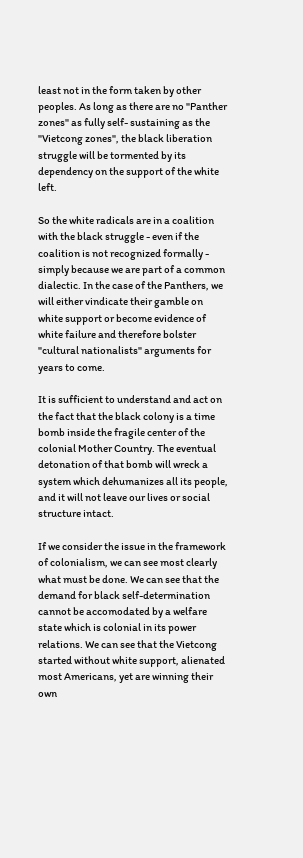least not in the form taken by other peoples. As long as there are no "Panther zones" as fully self- sustaining as the "Vietcong zones", the black liberation struggle will be tormented by its dependency on the support of the white left.

So the white radicals are in a coalition with the black struggle - even if the coalition is not recognized formally - simply because we are part of a common dialectic. In the case of the Panthers, we will either vindicate their gamble on white support or become evidence of white failure and therefore bolster "cultural nationalists" arguments for years to come.

It is sufficient to understand and act on the fact that the black colony is a time bomb inside the fragile center of the colonial Mother Country. The eventual detonation of that bomb will wreck a system which dehumanizes all its people, and it will not leave our lives or social structure intact.

If we consider the issue in the framework of colonialism, we can see most clearly what must be done. We can see that the demand for black self-determination cannot be accomodated by a welfare state which is colonial in its power relations. We can see that the Vietcong started without white support, alienated most Americans, yet are winning their own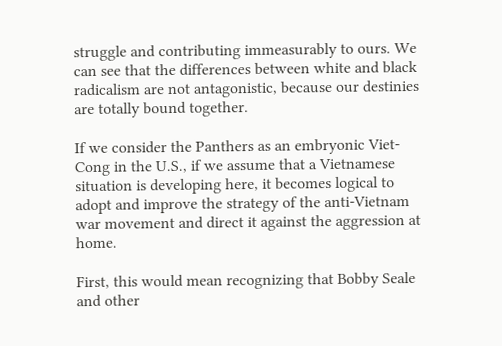struggle and contributing immeasurably to ours. We can see that the differences between white and black radicalism are not antagonistic, because our destinies are totally bound together.

If we consider the Panthers as an embryonic Viet-Cong in the U.S., if we assume that a Vietnamese situation is developing here, it becomes logical to adopt and improve the strategy of the anti-Vietnam war movement and direct it against the aggression at home.

First, this would mean recognizing that Bobby Seale and other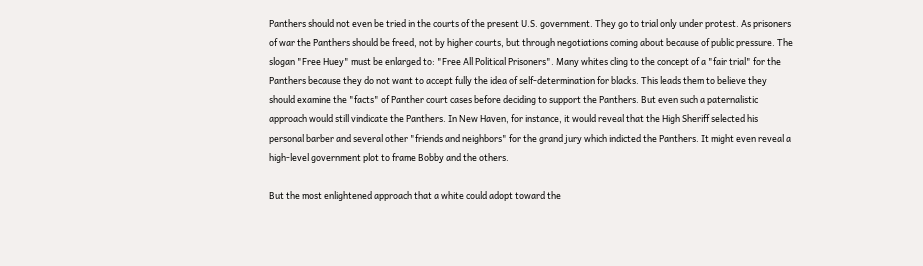Panthers should not even be tried in the courts of the present U.S. government. They go to trial only under protest. As prisoners of war the Panthers should be freed, not by higher courts, but through negotiations coming about because of public pressure. The slogan "Free Huey" must be enlarged to: "Free All Political Prisoners". Many whites cling to the concept of a "fair trial" for the Panthers because they do not want to accept fully the idea of self-determination for blacks. This leads them to believe they should examine the "facts" of Panther court cases before deciding to support the Panthers. But even such a paternalistic approach would still vindicate the Panthers. In New Haven, for instance, it would reveal that the High Sheriff selected his personal barber and several other "friends and neighbors" for the grand jury which indicted the Panthers. It might even reveal a high-level government plot to frame Bobby and the others.

But the most enlightened approach that a white could adopt toward the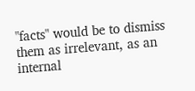"facts" would be to dismiss them as irrelevant, as an internal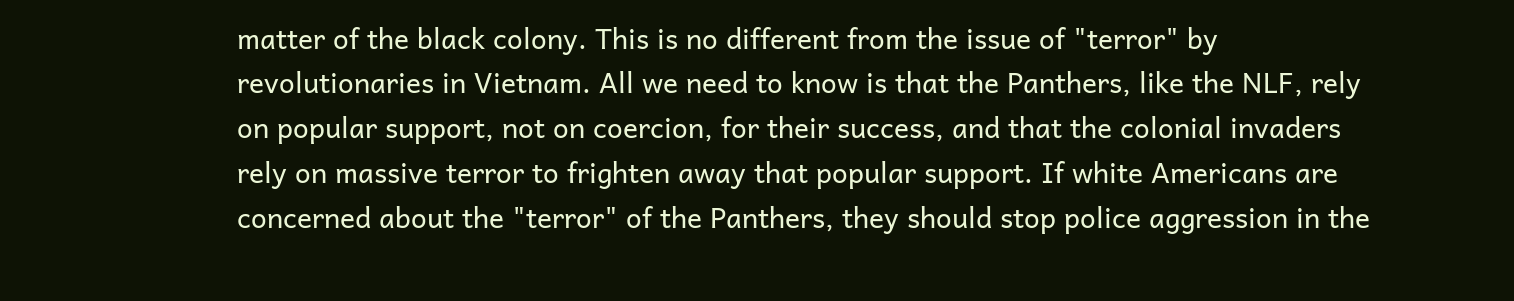matter of the black colony. This is no different from the issue of "terror" by revolutionaries in Vietnam. All we need to know is that the Panthers, like the NLF, rely on popular support, not on coercion, for their success, and that the colonial invaders rely on massive terror to frighten away that popular support. If white Americans are concerned about the "terror" of the Panthers, they should stop police aggression in the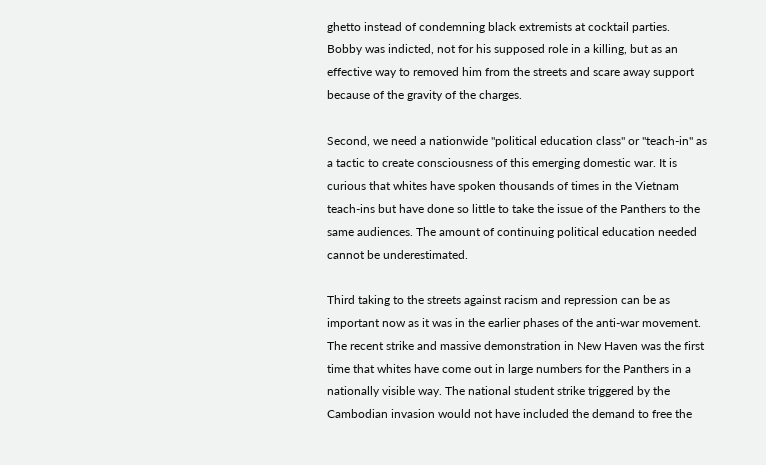ghetto instead of condemning black extremists at cocktail parties. Bobby was indicted, not for his supposed role in a killing, but as an effective way to removed him from the streets and scare away support because of the gravity of the charges.

Second, we need a nationwide "political education class" or "teach-in" as a tactic to create consciousness of this emerging domestic war. It is curious that whites have spoken thousands of times in the Vietnam teach-ins but have done so little to take the issue of the Panthers to the same audiences. The amount of continuing political education needed cannot be underestimated.

Third taking to the streets against racism and repression can be as important now as it was in the earlier phases of the anti-war movement. The recent strike and massive demonstration in New Haven was the first time that whites have come out in large numbers for the Panthers in a nationally visible way. The national student strike triggered by the Cambodian invasion would not have included the demand to free the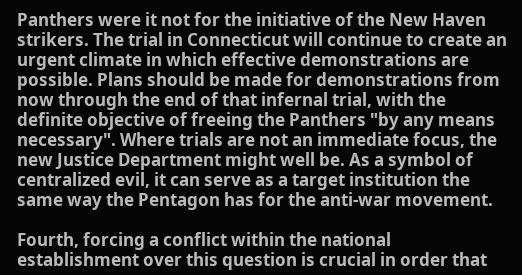Panthers were it not for the initiative of the New Haven strikers. The trial in Connecticut will continue to create an urgent climate in which effective demonstrations are possible. Plans should be made for demonstrations from now through the end of that infernal trial, with the definite objective of freeing the Panthers "by any means necessary". Where trials are not an immediate focus, the new Justice Department might well be. As a symbol of centralized evil, it can serve as a target institution the same way the Pentagon has for the anti-war movement.

Fourth, forcing a conflict within the national establishment over this question is crucial in order that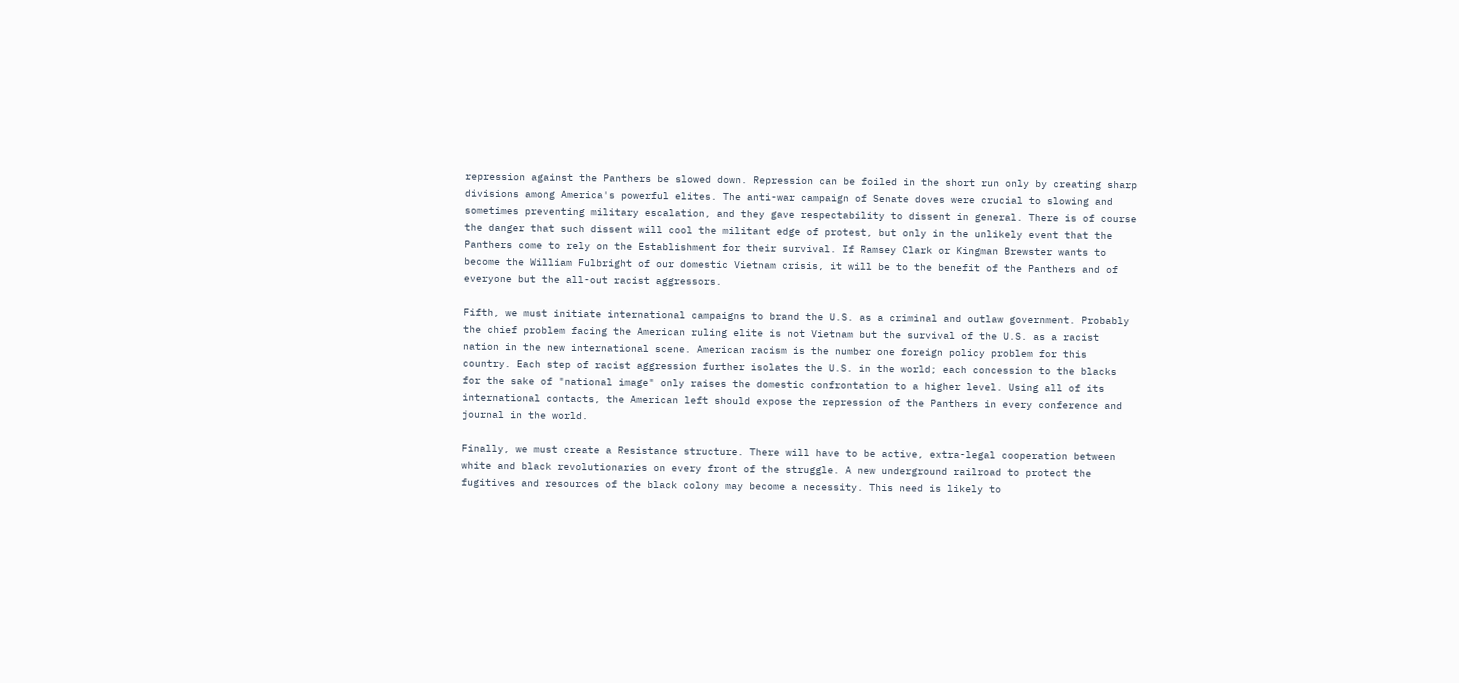repression against the Panthers be slowed down. Repression can be foiled in the short run only by creating sharp divisions among America's powerful elites. The anti-war campaign of Senate doves were crucial to slowing and sometimes preventing military escalation, and they gave respectability to dissent in general. There is of course the danger that such dissent will cool the militant edge of protest, but only in the unlikely event that the Panthers come to rely on the Establishment for their survival. If Ramsey Clark or Kingman Brewster wants to become the William Fulbright of our domestic Vietnam crisis, it will be to the benefit of the Panthers and of everyone but the all-out racist aggressors.

Fifth, we must initiate international campaigns to brand the U.S. as a criminal and outlaw government. Probably the chief problem facing the American ruling elite is not Vietnam but the survival of the U.S. as a racist nation in the new international scene. American racism is the number one foreign policy problem for this country. Each step of racist aggression further isolates the U.S. in the world; each concession to the blacks for the sake of "national image" only raises the domestic confrontation to a higher level. Using all of its international contacts, the American left should expose the repression of the Panthers in every conference and journal in the world.

Finally, we must create a Resistance structure. There will have to be active, extra-legal cooperation between white and black revolutionaries on every front of the struggle. A new underground railroad to protect the fugitives and resources of the black colony may become a necessity. This need is likely to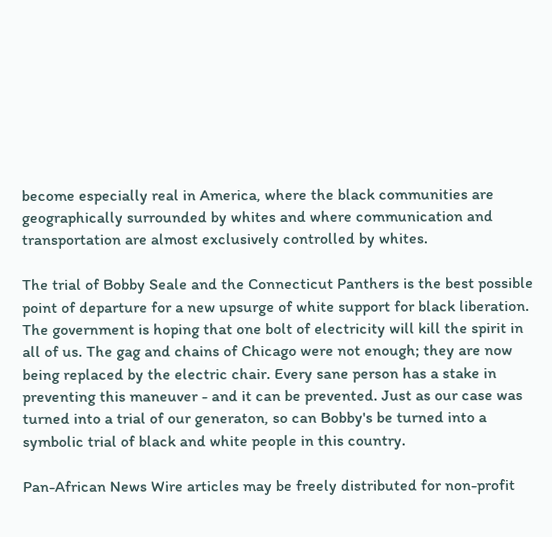become especially real in America, where the black communities are geographically surrounded by whites and where communication and transportation are almost exclusively controlled by whites.

The trial of Bobby Seale and the Connecticut Panthers is the best possible point of departure for a new upsurge of white support for black liberation. The government is hoping that one bolt of electricity will kill the spirit in all of us. The gag and chains of Chicago were not enough; they are now being replaced by the electric chair. Every sane person has a stake in preventing this maneuver - and it can be prevented. Just as our case was turned into a trial of our generaton, so can Bobby's be turned into a symbolic trial of black and white people in this country.

Pan-African News Wire articles may be freely distributed for non-profit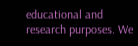educational and research purposes. We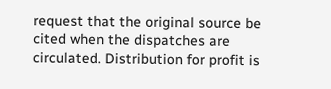request that the original source be cited when the dispatches are circulated. Distribution for profit is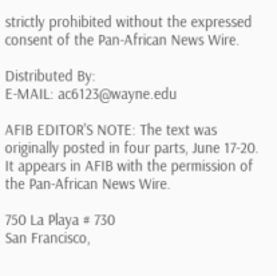strictly prohibited without the expressed consent of the Pan-African News Wire.

Distributed By:
E-MAIL: ac6123@wayne.edu

AFIB EDITOR'S NOTE: The text was originally posted in four parts, June 17-20. It appears in AFIB with the permission of the Pan-African News Wire.

750 La Playa # 730
San Francisco,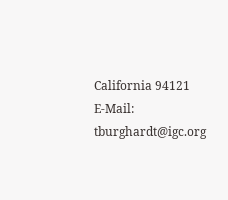California 94121
E-Mail: tburghardt@igc.org